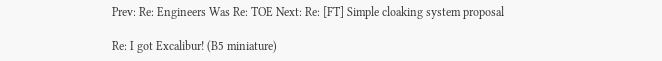Prev: Re: Engineers Was Re: TOE Next: Re: [FT] Simple cloaking system proposal

Re: I got Excalibur! (B5 miniature)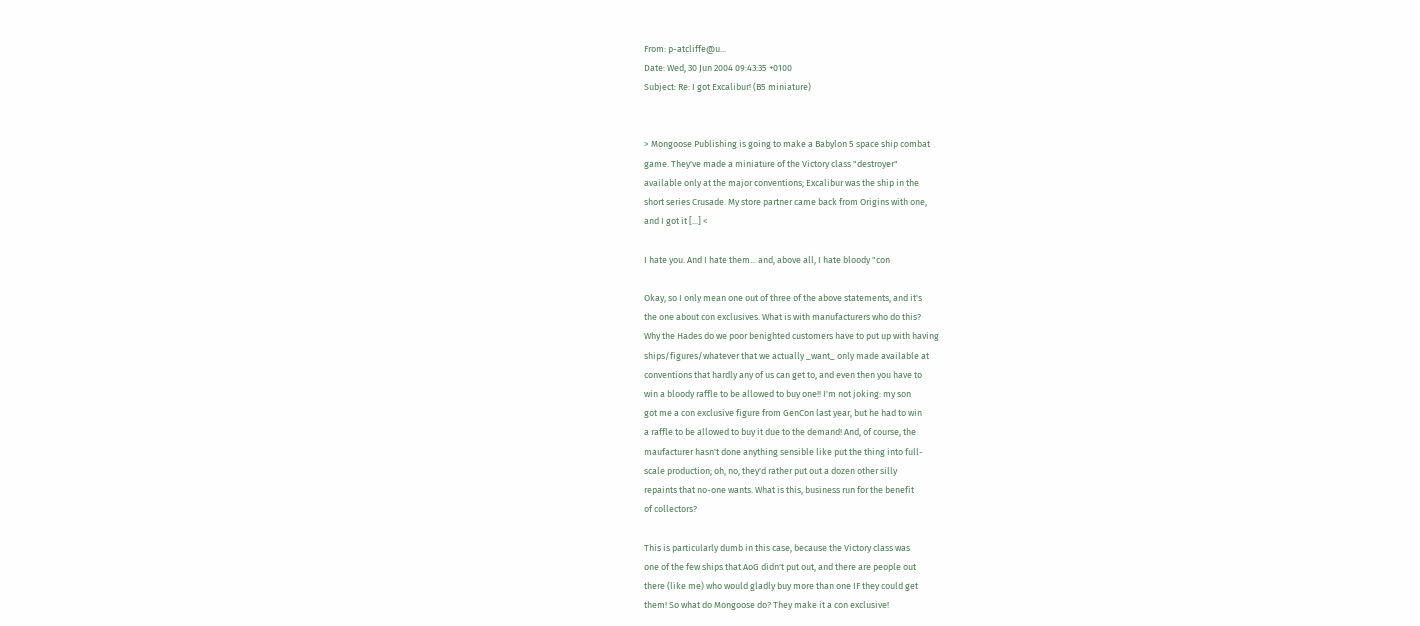From: p-atcliffe@u...
Date: Wed, 30 Jun 2004 09:43:35 +0100
Subject: Re: I got Excalibur! (B5 miniature)


> Mongoose Publishing is going to make a Babylon 5 space ship combat
game. They've made a miniature of the Victory class "destroyer"
available only at the major conventions; Excalibur was the ship in the
short series Crusade. My store partner came back from Origins with one,
and I got it [...] <

I hate you. And I hate them... and, above all, I hate bloody "con

Okay, so I only mean one out of three of the above statements, and it's
the one about con exclusives. What is with manufacturers who do this?
Why the Hades do we poor benighted customers have to put up with having
ships/figures/whatever that we actually _want_ only made available at
conventions that hardly any of us can get to, and even then you have to
win a bloody raffle to be allowed to buy one!! I'm not joking: my son
got me a con exclusive figure from GenCon last year, but he had to win
a raffle to be allowed to buy it due to the demand! And, of course, the
maufacturer hasn't done anything sensible like put the thing into full-
scale production; oh, no, they'd rather put out a dozen other silly
repaints that no-one wants. What is this, business run for the benefit
of collectors?

This is particularly dumb in this case, because the Victory class was
one of the few ships that AoG didn't put out, and there are people out
there (like me) who would gladly buy more than one IF they could get
them! So what do Mongoose do? They make it a con exclusive!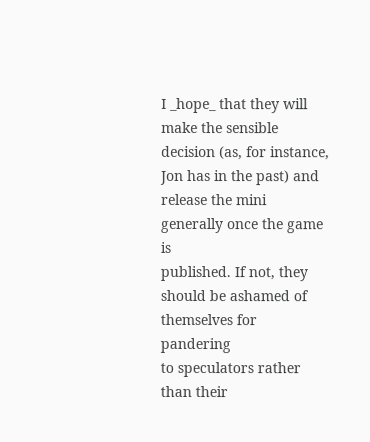I _hope_ that they will make the sensible decision (as, for instance,
Jon has in the past) and release the mini generally once the game is
published. If not, they should be ashamed of themselves for pandering
to speculators rather than their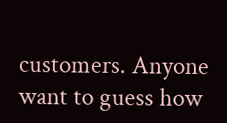customers. Anyone want to guess how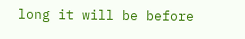long it will be before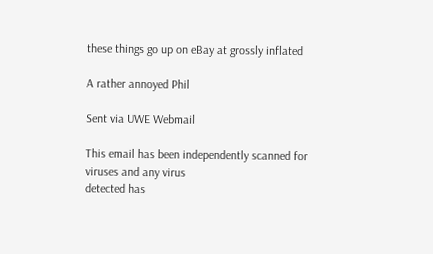these things go up on eBay at grossly inflated

A rather annoyed Phil

Sent via UWE Webmail

This email has been independently scanned for viruses and any virus
detected has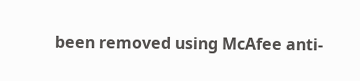been removed using McAfee anti-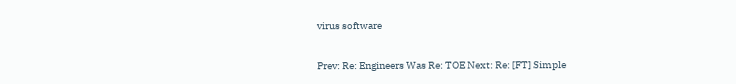virus software

Prev: Re: Engineers Was Re: TOE Next: Re: [FT] Simple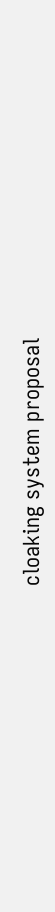cloaking system proposal